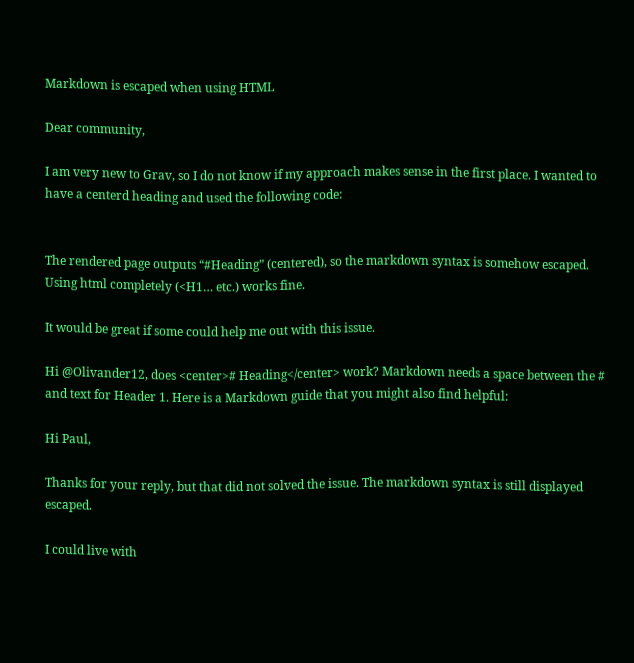Markdown is escaped when using HTML

Dear community,

I am very new to Grav, so I do not know if my approach makes sense in the first place. I wanted to have a centerd heading and used the following code:


The rendered page outputs “#Heading” (centered), so the markdown syntax is somehow escaped. Using html completely (<H1… etc.) works fine.

It would be great if some could help me out with this issue.

Hi @Olivander12, does <center># Heading</center> work? Markdown needs a space between the # and text for Header 1. Here is a Markdown guide that you might also find helpful:

Hi Paul,

Thanks for your reply, but that did not solved the issue. The markdown syntax is still displayed escaped.

I could live with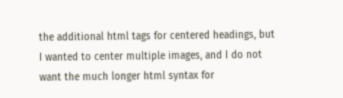the additional html tags for centered headings, but I wanted to center multiple images, and I do not want the much longer html syntax for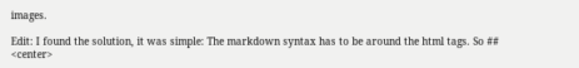images.

Edit: I found the solution, it was simple: The markdown syntax has to be around the html tags. So ## <center>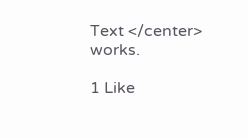Text </center> works.

1 Like